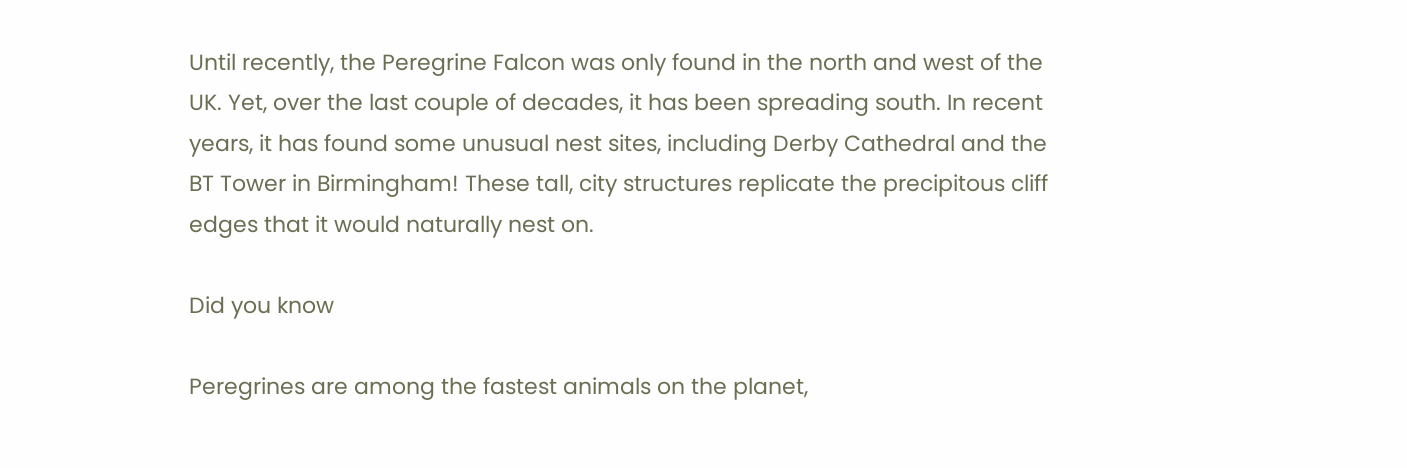Until recently, the Peregrine Falcon was only found in the north and west of the UK. Yet, over the last couple of decades, it has been spreading south. In recent years, it has found some unusual nest sites, including Derby Cathedral and the BT Tower in Birmingham! These tall, city structures replicate the precipitous cliff edges that it would naturally nest on.

Did you know

Peregrines are among the fastest animals on the planet,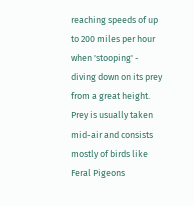reaching speeds of up to 200 miles per hour when 'stooping' - diving down on its prey from a great height. Prey is usually taken mid-air and consists mostly of birds like Feral Pigeons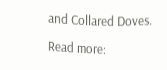and Collared Doves.

Read more: